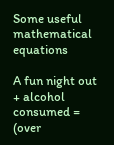Some useful mathematical equations

A fun night out + alcohol consumed = (over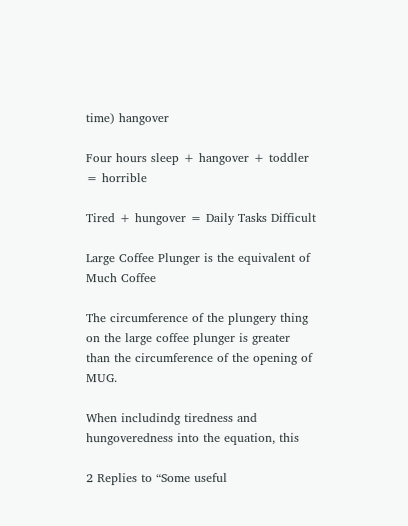time) hangover

Four hours sleep + hangover + toddler = horrible

Tired + hungover = Daily Tasks Difficult

Large Coffee Plunger is the equivalent of Much Coffee

The circumference of the plungery thing on the large coffee plunger is greater than the circumference of the opening of MUG.

When includindg tiredness and hungoveredness into the equation, this

2 Replies to “Some useful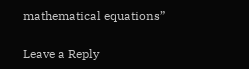mathematical equations”

Leave a Reply